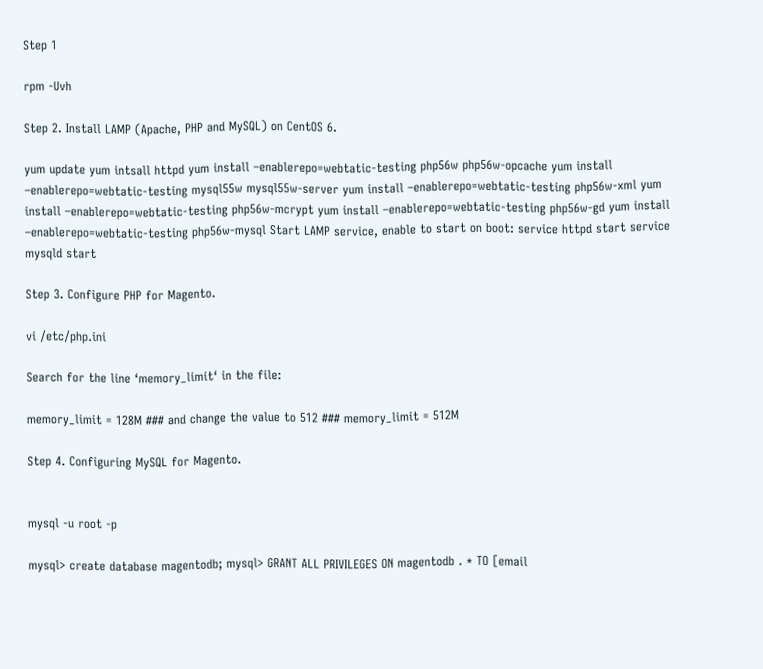Step 1

rpm -Uvh

Step 2. Install LAMP (Apache, PHP and MySQL) on CentOS 6.

yum update yum intsall httpd yum install –enablerepo=webtatic-testing php56w php56w-opcache yum install –enablerepo=webtatic-testing mysql55w mysql55w-server yum install –enablerepo=webtatic-testing php56w-xml yum install –enablerepo=webtatic-testing php56w-mcrypt yum install –enablerepo=webtatic-testing php56w-gd yum install –enablerepo=webtatic-testing php56w-mysql Start LAMP service, enable to start on boot: service httpd start service mysqld start

Step 3. Configure PHP for Magento.

vi /etc/php.ini

Search for the line ‘memory_limit‘ in the file:

memory_limit = 128M ### and change the value to 512 ### memory_limit = 512M

Step 4. Configuring MySQL for Magento.


mysql -u root -p

mysql> create database magentodb; mysql> GRANT ALL PRIVILEGES ON magentodb . * TO [email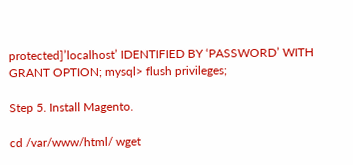protected]’localhost’ IDENTIFIED BY ‘PASSWORD’ WITH GRANT OPTION; mysql> flush privileges;

Step 5. Install Magento.

cd /var/www/html/ wget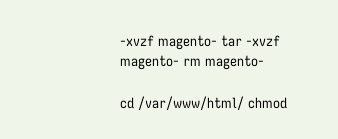-xvzf magento- tar -xvzf magento- rm magento-

cd /var/www/html/ chmod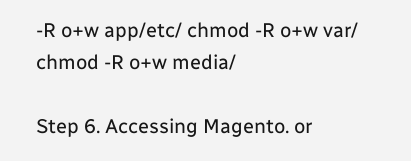-R o+w app/etc/ chmod -R o+w var/ chmod -R o+w media/

Step 6. Accessing Magento. or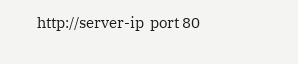http://server-ip  port 80